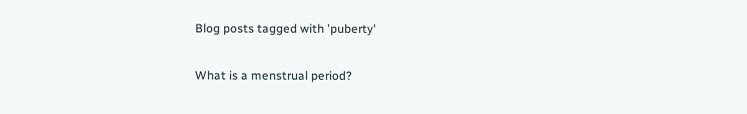Blog posts tagged with 'puberty'

What is a menstrual period?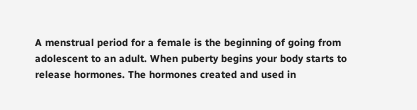A menstrual period for a female is the beginning of going from adolescent to an adult. When puberty begins your body starts to release hormones. The hormones created and used in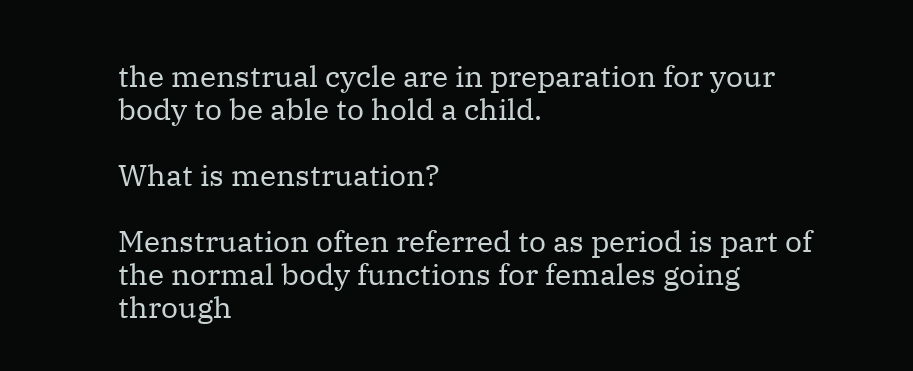the menstrual cycle are in preparation for your body to be able to hold a child.

What is menstruation?

Menstruation often referred to as period is part of the normal body functions for females going through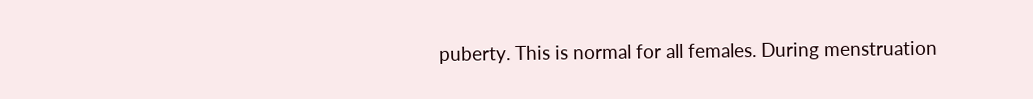puberty. This is normal for all females. During menstruation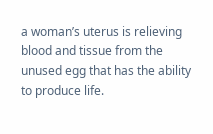a woman’s uterus is relieving blood and tissue from the unused egg that has the ability to produce life.